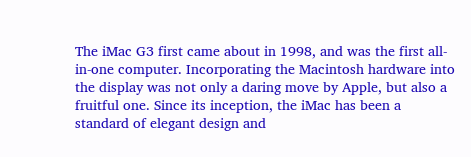The iMac G3 first came about in 1998, and was the first all-in-one computer. Incorporating the Macintosh hardware into the display was not only a daring move by Apple, but also a fruitful one. Since its inception, the iMac has been a standard of elegant design and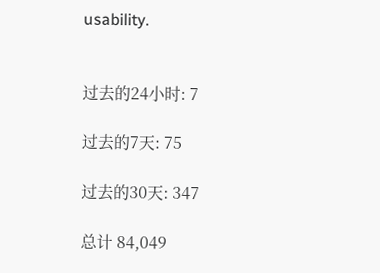usability.


过去的24小时: 7

过去的7天: 75

过去的30天: 347

总计 84,049